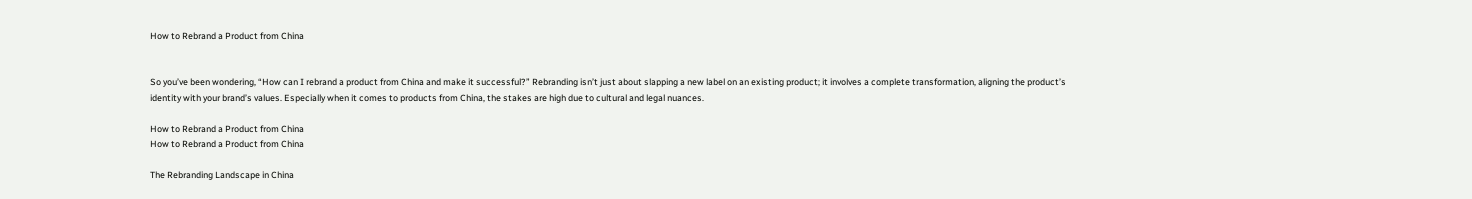How to Rebrand a Product from China


So you’ve been wondering, “How can I rebrand a product from China and make it successful?” Rebranding isn’t just about slapping a new label on an existing product; it involves a complete transformation, aligning the product’s identity with your brand’s values. Especially when it comes to products from China, the stakes are high due to cultural and legal nuances.

How to Rebrand a Product from China
How to Rebrand a Product from China

The Rebranding Landscape in China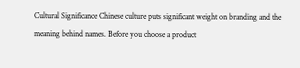Cultural Significance Chinese culture puts significant weight on branding and the meaning behind names. Before you choose a product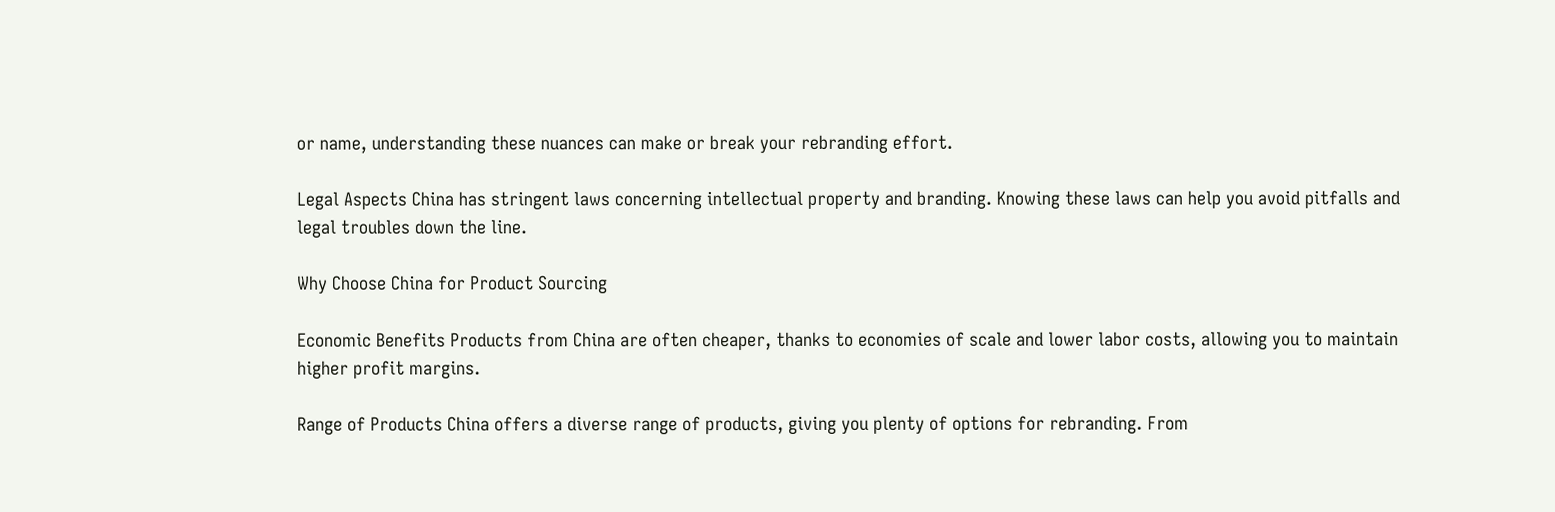or name, understanding these nuances can make or break your rebranding effort.

Legal Aspects China has stringent laws concerning intellectual property and branding. Knowing these laws can help you avoid pitfalls and legal troubles down the line.

Why Choose China for Product Sourcing

Economic Benefits Products from China are often cheaper, thanks to economies of scale and lower labor costs, allowing you to maintain higher profit margins.

Range of Products China offers a diverse range of products, giving you plenty of options for rebranding. From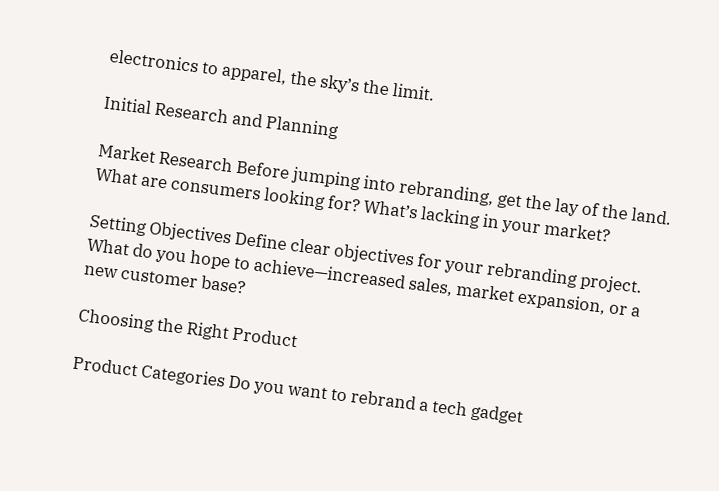electronics to apparel, the sky’s the limit.

Initial Research and Planning

Market Research Before jumping into rebranding, get the lay of the land. What are consumers looking for? What’s lacking in your market?

Setting Objectives Define clear objectives for your rebranding project. What do you hope to achieve—increased sales, market expansion, or a new customer base?

Choosing the Right Product

Product Categories Do you want to rebrand a tech gadget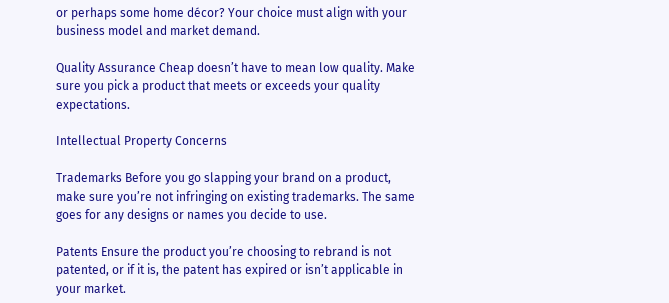or perhaps some home décor? Your choice must align with your business model and market demand.

Quality Assurance Cheap doesn’t have to mean low quality. Make sure you pick a product that meets or exceeds your quality expectations.

Intellectual Property Concerns

Trademarks Before you go slapping your brand on a product, make sure you’re not infringing on existing trademarks. The same goes for any designs or names you decide to use.

Patents Ensure the product you’re choosing to rebrand is not patented, or if it is, the patent has expired or isn’t applicable in your market.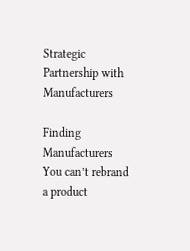Strategic Partnership with Manufacturers

Finding Manufacturers You can’t rebrand a product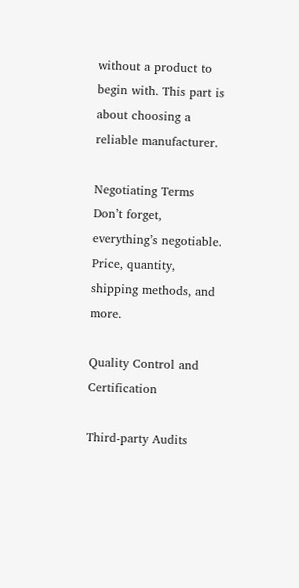without a product to begin with. This part is about choosing a reliable manufacturer.

Negotiating Terms Don’t forget, everything’s negotiable. Price, quantity, shipping methods, and more.

Quality Control and Certification

Third-party Audits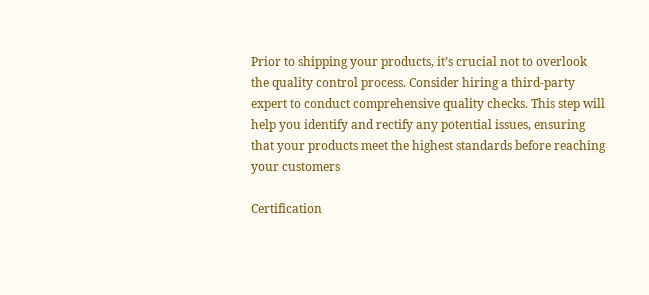Prior to shipping your products, it’s crucial not to overlook the quality control process. Consider hiring a third-party expert to conduct comprehensive quality checks. This step will help you identify and rectify any potential issues, ensuring that your products meet the highest standards before reaching your customers

Certification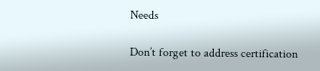Needs

Don’t forget to address certification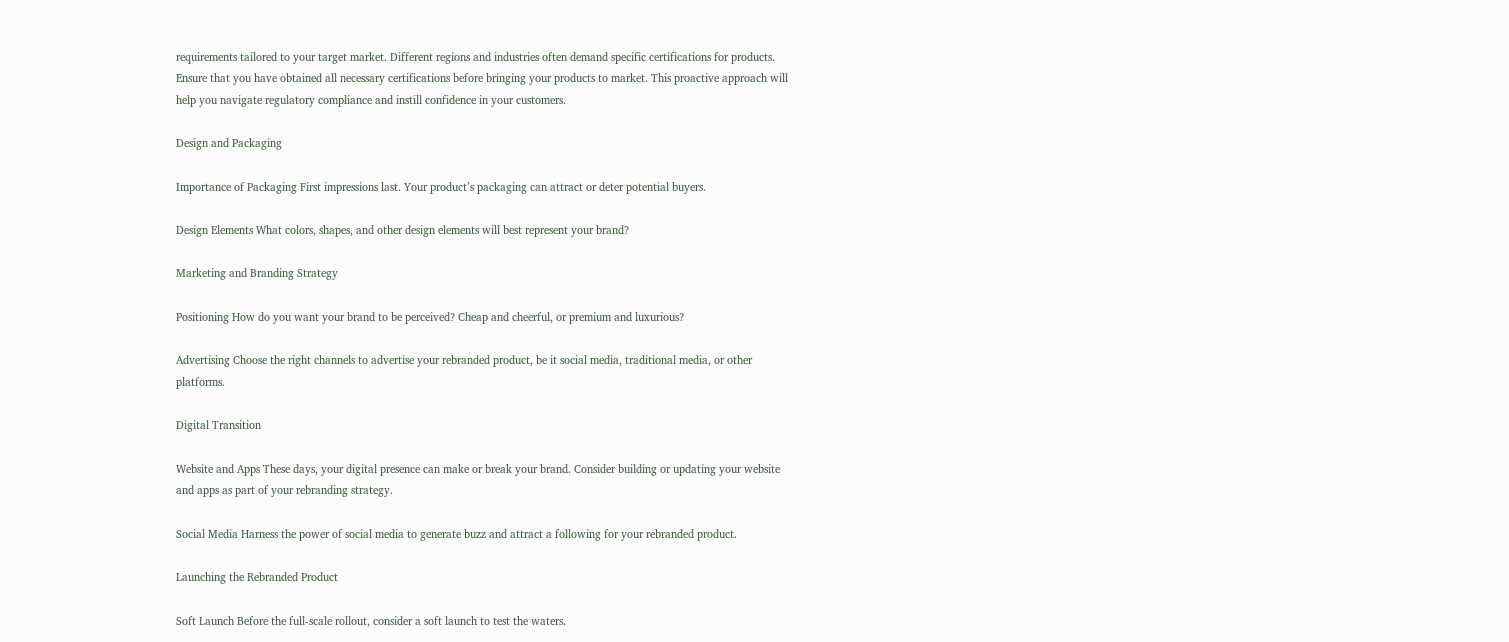requirements tailored to your target market. Different regions and industries often demand specific certifications for products. Ensure that you have obtained all necessary certifications before bringing your products to market. This proactive approach will help you navigate regulatory compliance and instill confidence in your customers.

Design and Packaging

Importance of Packaging First impressions last. Your product’s packaging can attract or deter potential buyers.

Design Elements What colors, shapes, and other design elements will best represent your brand?

Marketing and Branding Strategy

Positioning How do you want your brand to be perceived? Cheap and cheerful, or premium and luxurious?

Advertising Choose the right channels to advertise your rebranded product, be it social media, traditional media, or other platforms.

Digital Transition

Website and Apps These days, your digital presence can make or break your brand. Consider building or updating your website and apps as part of your rebranding strategy.

Social Media Harness the power of social media to generate buzz and attract a following for your rebranded product.

Launching the Rebranded Product

Soft Launch Before the full-scale rollout, consider a soft launch to test the waters.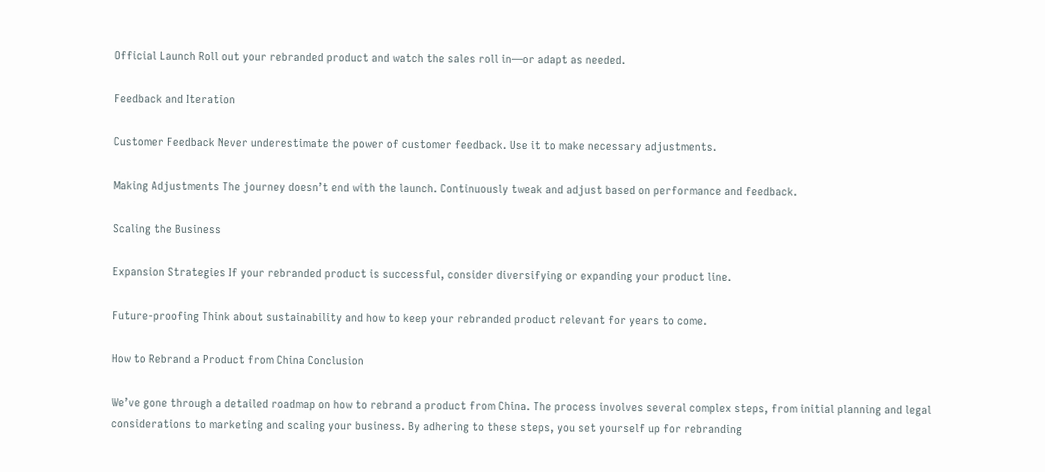Official Launch Roll out your rebranded product and watch the sales roll in—or adapt as needed.

Feedback and Iteration

Customer Feedback Never underestimate the power of customer feedback. Use it to make necessary adjustments.

Making Adjustments The journey doesn’t end with the launch. Continuously tweak and adjust based on performance and feedback.

Scaling the Business

Expansion Strategies If your rebranded product is successful, consider diversifying or expanding your product line.

Future-proofing Think about sustainability and how to keep your rebranded product relevant for years to come.

How to Rebrand a Product from China Conclusion

We’ve gone through a detailed roadmap on how to rebrand a product from China. The process involves several complex steps, from initial planning and legal considerations to marketing and scaling your business. By adhering to these steps, you set yourself up for rebranding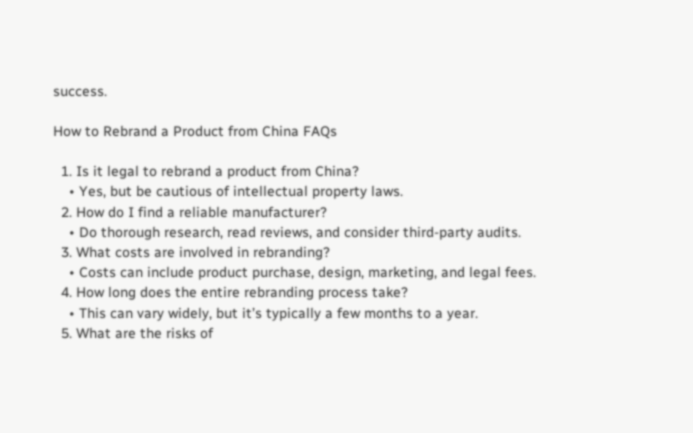success.

How to Rebrand a Product from China FAQs

  1. Is it legal to rebrand a product from China?
    • Yes, but be cautious of intellectual property laws.
  2. How do I find a reliable manufacturer?
    • Do thorough research, read reviews, and consider third-party audits.
  3. What costs are involved in rebranding?
    • Costs can include product purchase, design, marketing, and legal fees.
  4. How long does the entire rebranding process take?
    • This can vary widely, but it’s typically a few months to a year.
  5. What are the risks of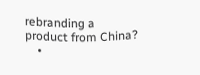rebranding a product from China?
    •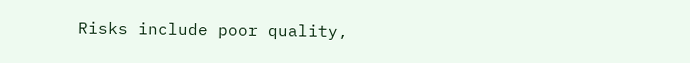Risks include poor quality,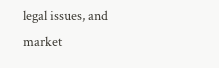legal issues, and market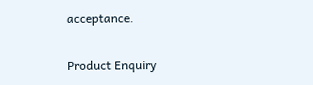acceptance.

Product Enquiry